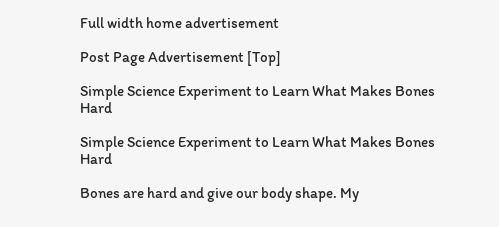Full width home advertisement

Post Page Advertisement [Top]

Simple Science Experiment to Learn What Makes Bones Hard

Simple Science Experiment to Learn What Makes Bones Hard

Bones are hard and give our body shape. My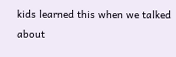kids learned this when we talked about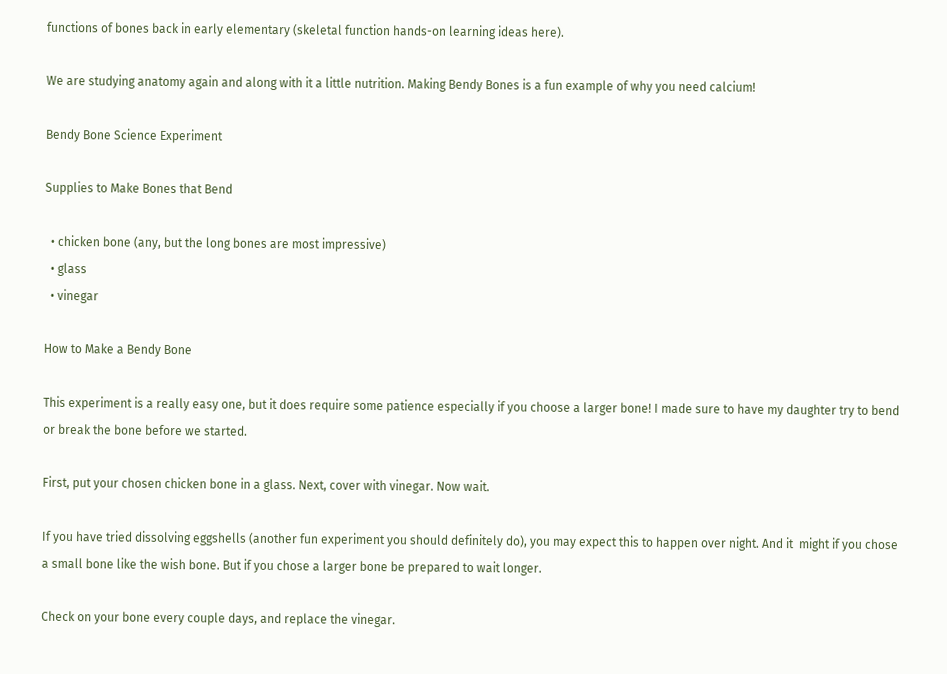functions of bones back in early elementary (skeletal function hands-on learning ideas here).

We are studying anatomy again and along with it a little nutrition. Making Bendy Bones is a fun example of why you need calcium!

Bendy Bone Science Experiment

Supplies to Make Bones that Bend

  • chicken bone (any, but the long bones are most impressive)
  • glass
  • vinegar

How to Make a Bendy Bone

This experiment is a really easy one, but it does require some patience especially if you choose a larger bone! I made sure to have my daughter try to bend or break the bone before we started.

First, put your chosen chicken bone in a glass. Next, cover with vinegar. Now wait.

If you have tried dissolving eggshells (another fun experiment you should definitely do), you may expect this to happen over night. And it  might if you chose a small bone like the wish bone. But if you chose a larger bone be prepared to wait longer.

Check on your bone every couple days, and replace the vinegar.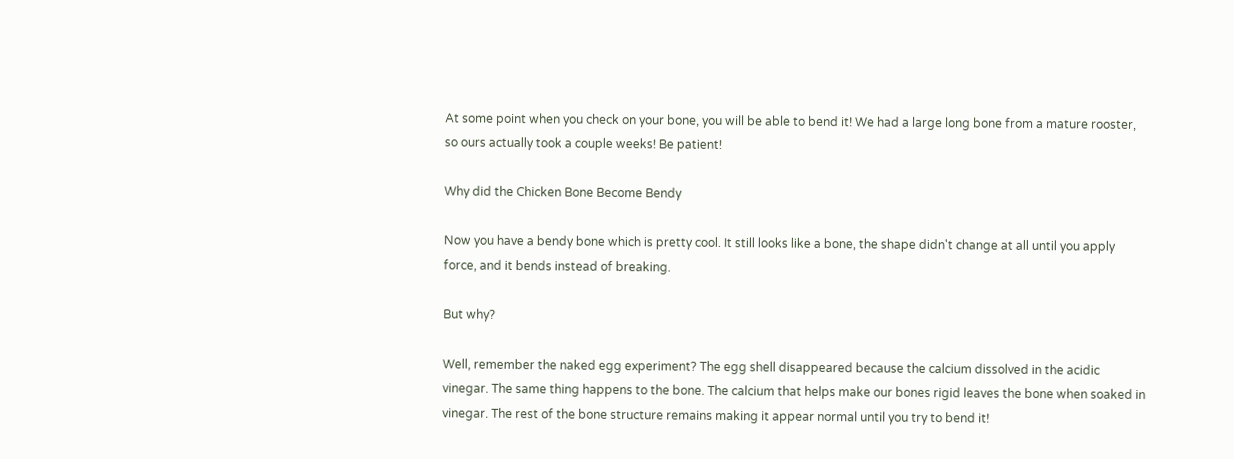At some point when you check on your bone, you will be able to bend it! We had a large long bone from a mature rooster, so ours actually took a couple weeks! Be patient!

Why did the Chicken Bone Become Bendy

Now you have a bendy bone which is pretty cool. It still looks like a bone, the shape didn't change at all until you apply force, and it bends instead of breaking.

But why?

Well, remember the naked egg experiment? The egg shell disappeared because the calcium dissolved in the acidic vinegar. The same thing happens to the bone. The calcium that helps make our bones rigid leaves the bone when soaked in vinegar. The rest of the bone structure remains making it appear normal until you try to bend it!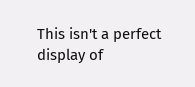This isn't a perfect display of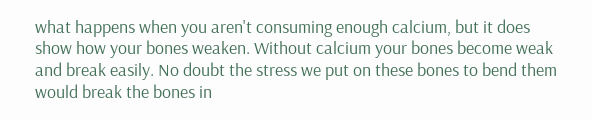what happens when you aren't consuming enough calcium, but it does show how your bones weaken. Without calcium your bones become weak and break easily. No doubt the stress we put on these bones to bend them would break the bones in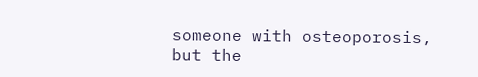someone with osteoporosis, but the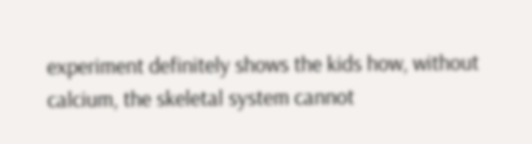experiment definitely shows the kids how, without calcium, the skeletal system cannot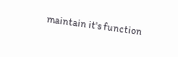maintain it's function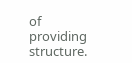of providing structure.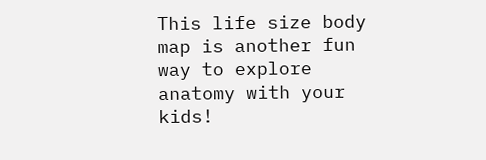This life size body map is another fun way to explore anatomy with your kids!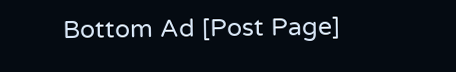Bottom Ad [Post Page]